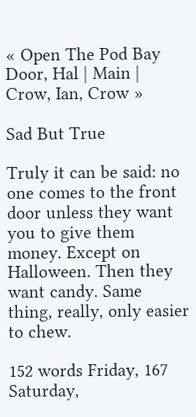« Open The Pod Bay Door, Hal | Main | Crow, Ian, Crow »

Sad But True

Truly it can be said: no one comes to the front door unless they want you to give them money. Except on Halloween. Then they want candy. Same thing, really, only easier to chew.

152 words Friday, 167 Saturday,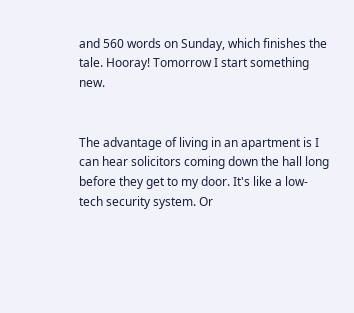and 560 words on Sunday, which finishes the tale. Hooray! Tomorrow I start something new.


The advantage of living in an apartment is I can hear solicitors coming down the hall long before they get to my door. It's like a low-tech security system. Or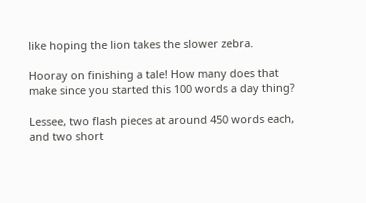like hoping the lion takes the slower zebra.

Hooray on finishing a tale! How many does that make since you started this 100 words a day thing?

Lessee, two flash pieces at around 450 words each, and two short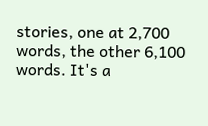stories, one at 2,700 words, the other 6,100 words. It's a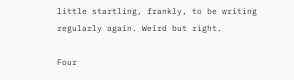little startling, frankly, to be writing regularly again. Weird but right.

Four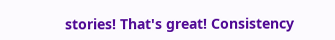stories! That's great! Consistency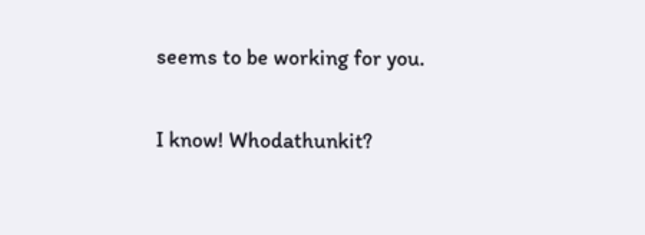seems to be working for you.

I know! Whodathunkit?